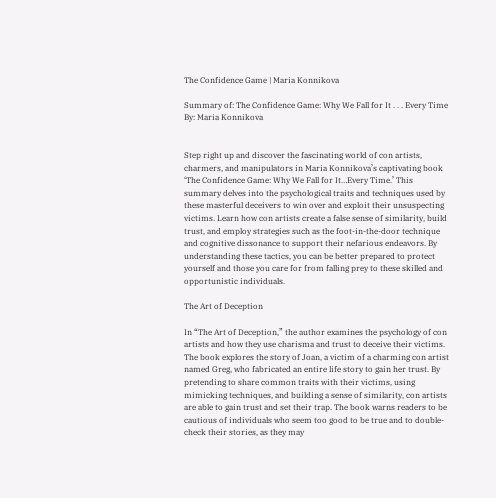The Confidence Game | Maria Konnikova

Summary of: The Confidence Game: Why We Fall for It . . . Every Time
By: Maria Konnikova


Step right up and discover the fascinating world of con artists, charmers, and manipulators in Maria Konnikova’s captivating book ‘The Confidence Game: Why We Fall for It…Every Time.’ This summary delves into the psychological traits and techniques used by these masterful deceivers to win over and exploit their unsuspecting victims. Learn how con artists create a false sense of similarity, build trust, and employ strategies such as the foot-in-the-door technique and cognitive dissonance to support their nefarious endeavors. By understanding these tactics, you can be better prepared to protect yourself and those you care for from falling prey to these skilled and opportunistic individuals.

The Art of Deception

In “The Art of Deception,” the author examines the psychology of con artists and how they use charisma and trust to deceive their victims. The book explores the story of Joan, a victim of a charming con artist named Greg, who fabricated an entire life story to gain her trust. By pretending to share common traits with their victims, using mimicking techniques, and building a sense of similarity, con artists are able to gain trust and set their trap. The book warns readers to be cautious of individuals who seem too good to be true and to double-check their stories, as they may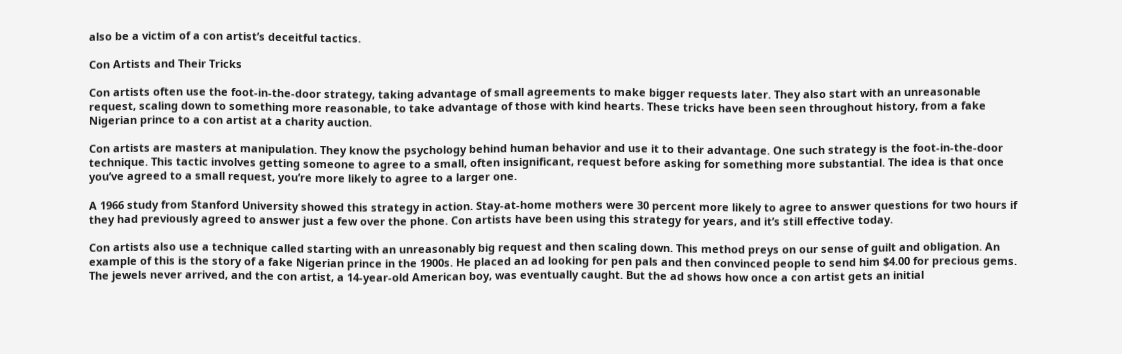also be a victim of a con artist’s deceitful tactics.

Con Artists and Their Tricks

Con artists often use the foot-in-the-door strategy, taking advantage of small agreements to make bigger requests later. They also start with an unreasonable request, scaling down to something more reasonable, to take advantage of those with kind hearts. These tricks have been seen throughout history, from a fake Nigerian prince to a con artist at a charity auction.

Con artists are masters at manipulation. They know the psychology behind human behavior and use it to their advantage. One such strategy is the foot-in-the-door technique. This tactic involves getting someone to agree to a small, often insignificant, request before asking for something more substantial. The idea is that once you’ve agreed to a small request, you’re more likely to agree to a larger one.

A 1966 study from Stanford University showed this strategy in action. Stay-at-home mothers were 30 percent more likely to agree to answer questions for two hours if they had previously agreed to answer just a few over the phone. Con artists have been using this strategy for years, and it’s still effective today.

Con artists also use a technique called starting with an unreasonably big request and then scaling down. This method preys on our sense of guilt and obligation. An example of this is the story of a fake Nigerian prince in the 1900s. He placed an ad looking for pen pals and then convinced people to send him $4.00 for precious gems. The jewels never arrived, and the con artist, a 14-year-old American boy, was eventually caught. But the ad shows how once a con artist gets an initial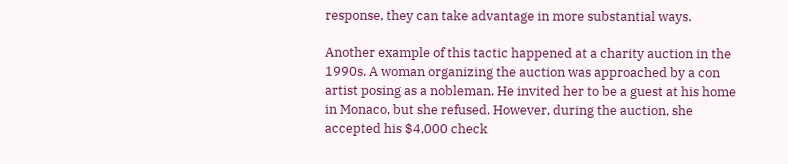response, they can take advantage in more substantial ways.

Another example of this tactic happened at a charity auction in the 1990s. A woman organizing the auction was approached by a con artist posing as a nobleman. He invited her to be a guest at his home in Monaco, but she refused. However, during the auction, she accepted his $4,000 check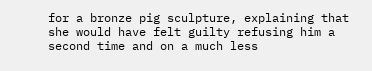for a bronze pig sculpture, explaining that she would have felt guilty refusing him a second time and on a much less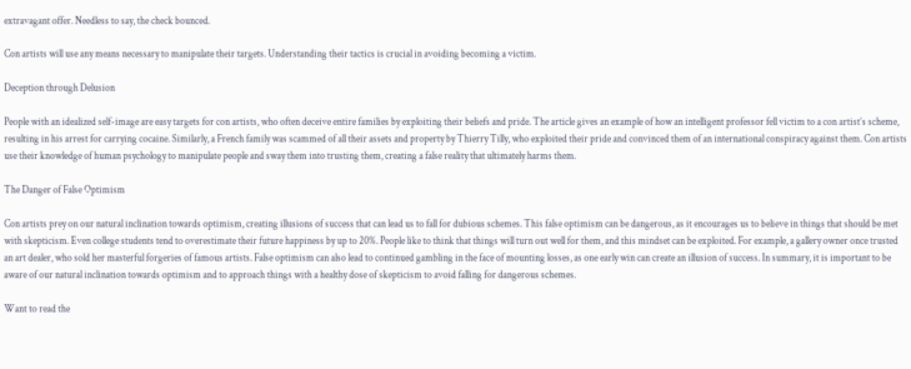extravagant offer. Needless to say, the check bounced.

Con artists will use any means necessary to manipulate their targets. Understanding their tactics is crucial in avoiding becoming a victim.

Deception through Delusion

People with an idealized self-image are easy targets for con artists, who often deceive entire families by exploiting their beliefs and pride. The article gives an example of how an intelligent professor fell victim to a con artist’s scheme, resulting in his arrest for carrying cocaine. Similarly, a French family was scammed of all their assets and property by Thierry Tilly, who exploited their pride and convinced them of an international conspiracy against them. Con artists use their knowledge of human psychology to manipulate people and sway them into trusting them, creating a false reality that ultimately harms them.

The Danger of False Optimism

Con artists prey on our natural inclination towards optimism, creating illusions of success that can lead us to fall for dubious schemes. This false optimism can be dangerous, as it encourages us to believe in things that should be met with skepticism. Even college students tend to overestimate their future happiness by up to 20%. People like to think that things will turn out well for them, and this mindset can be exploited. For example, a gallery owner once trusted an art dealer, who sold her masterful forgeries of famous artists. False optimism can also lead to continued gambling in the face of mounting losses, as one early win can create an illusion of success. In summary, it is important to be aware of our natural inclination towards optimism and to approach things with a healthy dose of skepticism to avoid falling for dangerous schemes.

Want to read the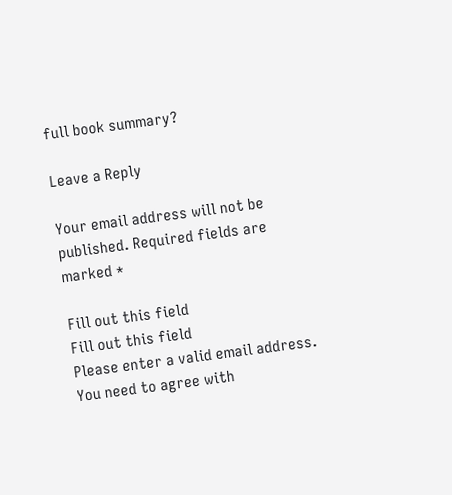full book summary?

Leave a Reply

Your email address will not be published. Required fields are marked *

Fill out this field
Fill out this field
Please enter a valid email address.
You need to agree with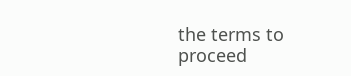the terms to proceed